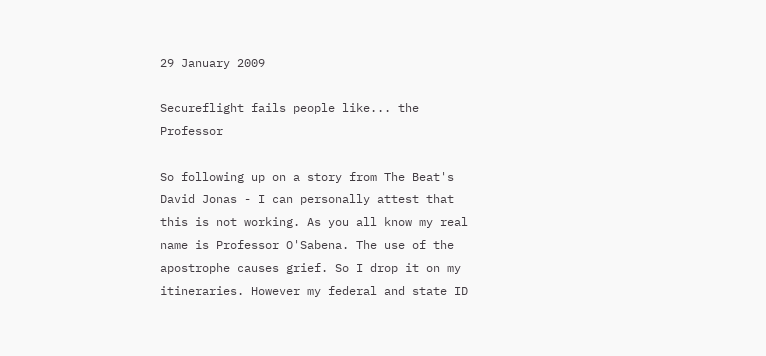29 January 2009

Secureflight fails people like... the Professor

So following up on a story from The Beat's David Jonas - I can personally attest that this is not working. As you all know my real name is Professor O'Sabena. The use of the apostrophe causes grief. So I drop it on my itineraries. However my federal and state ID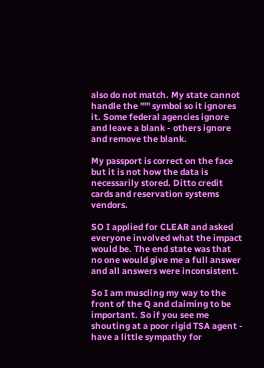also do not match. My state cannot handle the "'" symbol so it ignores it. Some federal agencies ignore and leave a blank - others ignore and remove the blank.

My passport is correct on the face but it is not how the data is necessarily stored. Ditto credit cards and reservation systems vendors.

SO I applied for CLEAR and asked everyone involved what the impact would be. The end state was that no one would give me a full answer and all answers were inconsistent.

So I am muscling my way to the front of the Q and claiming to be important. So if you see me shouting at a poor rigid TSA agent - have a little sympathy for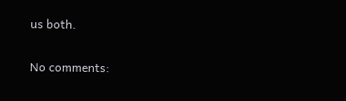us both.


No comments: